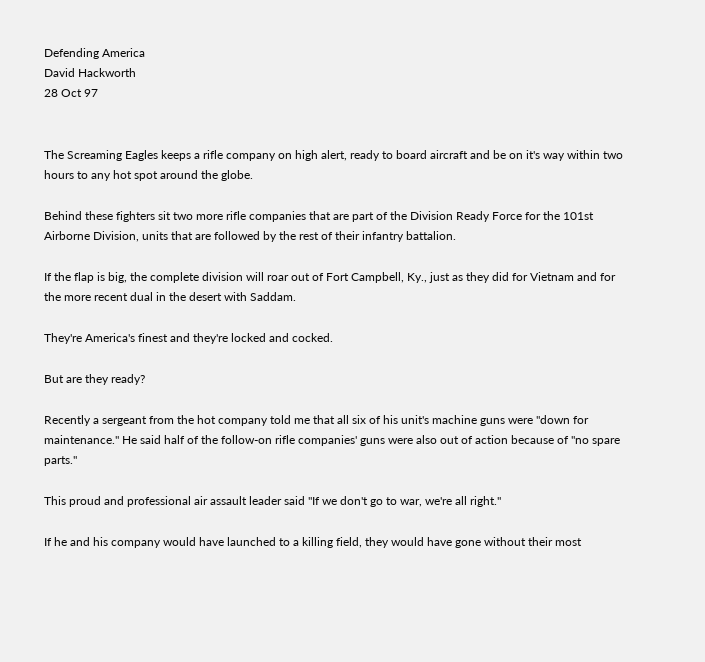Defending America
David Hackworth
28 Oct 97


The Screaming Eagles keeps a rifle company on high alert, ready to board aircraft and be on it's way within two hours to any hot spot around the globe.

Behind these fighters sit two more rifle companies that are part of the Division Ready Force for the 101st Airborne Division, units that are followed by the rest of their infantry battalion.

If the flap is big, the complete division will roar out of Fort Campbell, Ky., just as they did for Vietnam and for the more recent dual in the desert with Saddam.

They're America's finest and they're locked and cocked.

But are they ready?

Recently a sergeant from the hot company told me that all six of his unit's machine guns were "down for maintenance." He said half of the follow-on rifle companies' guns were also out of action because of "no spare parts."

This proud and professional air assault leader said "If we don't go to war, we're all right."

If he and his company would have launched to a killing field, they would have gone without their most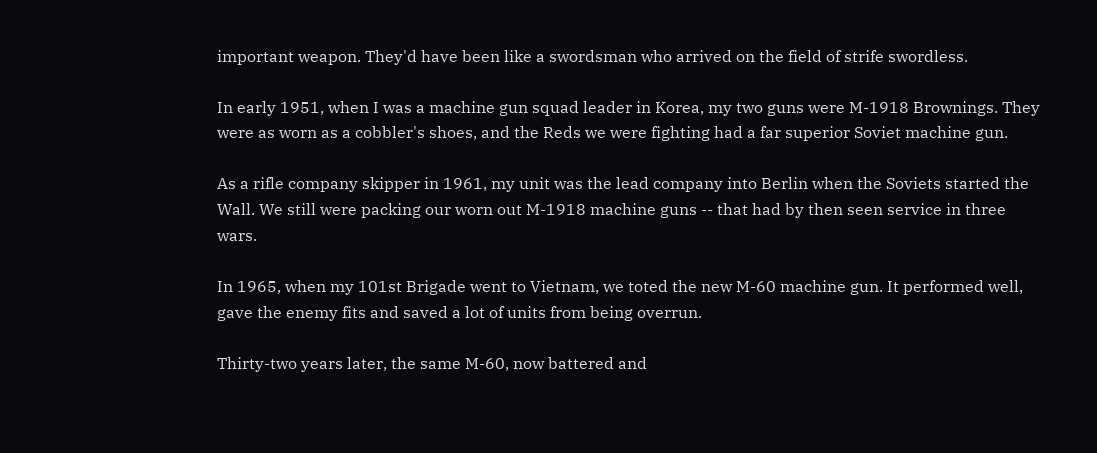important weapon. They'd have been like a swordsman who arrived on the field of strife swordless.

In early 1951, when I was a machine gun squad leader in Korea, my two guns were M-1918 Brownings. They were as worn as a cobbler's shoes, and the Reds we were fighting had a far superior Soviet machine gun.

As a rifle company skipper in 1961, my unit was the lead company into Berlin when the Soviets started the Wall. We still were packing our worn out M-1918 machine guns -- that had by then seen service in three wars.

In 1965, when my 101st Brigade went to Vietnam, we toted the new M-60 machine gun. It performed well, gave the enemy fits and saved a lot of units from being overrun.

Thirty-two years later, the same M-60, now battered and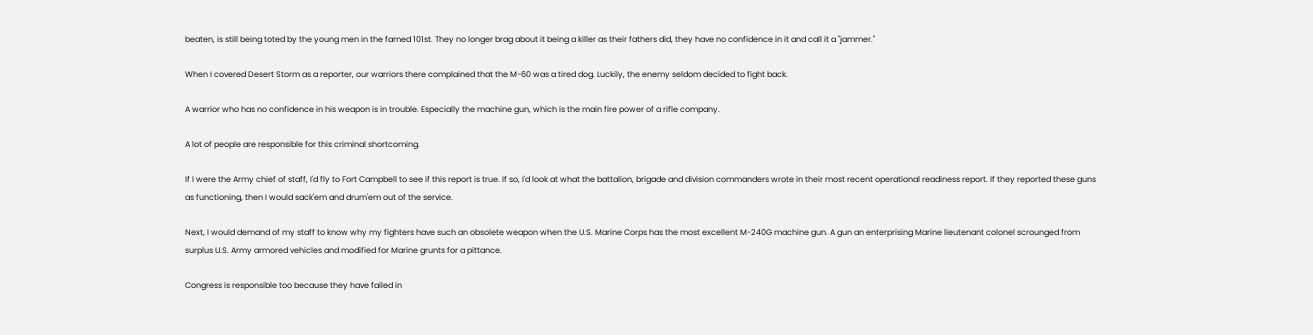beaten, is still being toted by the young men in the famed 101st. They no longer brag about it being a killer as their fathers did, they have no confidence in it and call it a "jammer."

When I covered Desert Storm as a reporter, our warriors there complained that the M-60 was a tired dog. Luckily, the enemy seldom decided to fight back.

A warrior who has no confidence in his weapon is in trouble. Especially the machine gun, which is the main fire power of a rifle company.

A lot of people are responsible for this criminal shortcoming.

If I were the Army chief of staff, I'd fly to Fort Campbell to see if this report is true. If so, I'd look at what the battalion, brigade and division commanders wrote in their most recent operational readiness report. If they reported these guns as functioning, then I would sack'em and drum'em out of the service.

Next, I would demand of my staff to know why my fighters have such an obsolete weapon when the U.S. Marine Corps has the most excellent M-240G machine gun. A gun an enterprising Marine lieutenant colonel scrounged from surplus U.S. Army armored vehicles and modified for Marine grunts for a pittance.

Congress is responsible too because they have failed in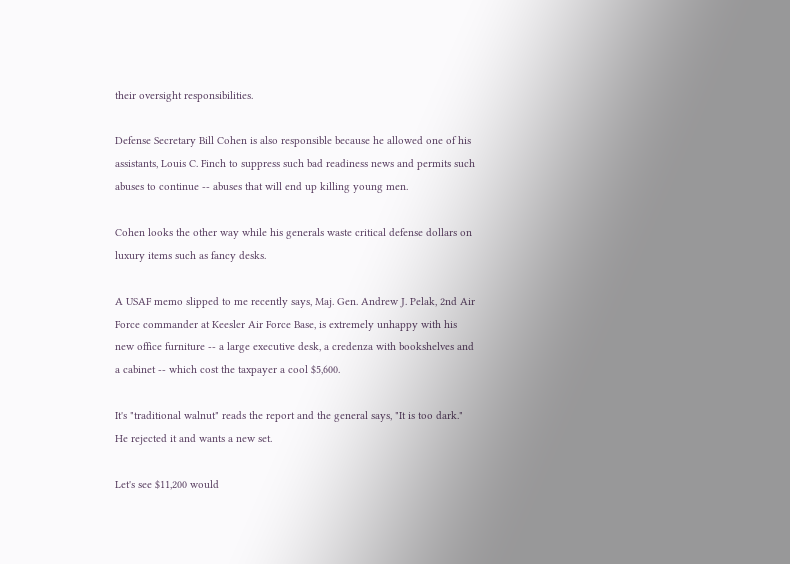their oversight responsibilities.

Defense Secretary Bill Cohen is also responsible because he allowed one of his assistants, Louis C. Finch to suppress such bad readiness news and permits such abuses to continue -- abuses that will end up killing young men.

Cohen looks the other way while his generals waste critical defense dollars on luxury items such as fancy desks.

A USAF memo slipped to me recently says, Maj. Gen. Andrew J. Pelak, 2nd Air Force commander at Keesler Air Force Base, is extremely unhappy with his new office furniture -- a large executive desk, a credenza with bookshelves and a cabinet -- which cost the taxpayer a cool $5,600.

It's "traditional walnut" reads the report and the general says, "It is too dark." He rejected it and wants a new set.

Let's see $11,200 would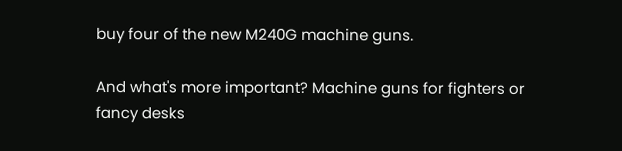buy four of the new M240G machine guns.

And what's more important? Machine guns for fighters or fancy desks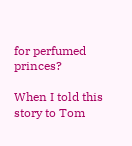for perfumed princes?

When I told this story to Tom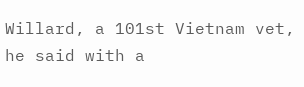Willard, a 101st Vietnam vet, he said with a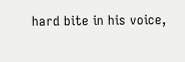hard bite in his voice,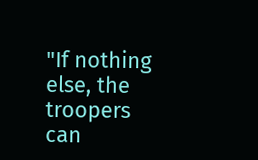"If nothing else, the troopers can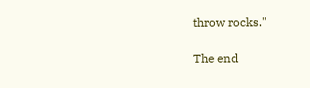throw rocks."

The end